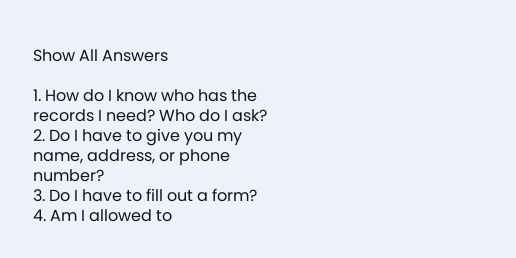Show All Answers

1. How do I know who has the records I need? Who do I ask?
2. Do I have to give you my name, address, or phone number?
3. Do I have to fill out a form?
4. Am I allowed to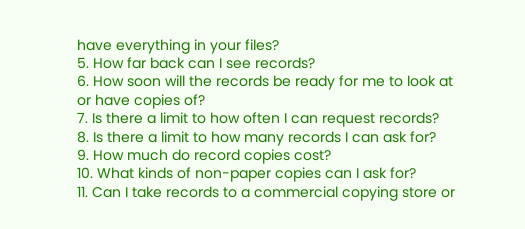have everything in your files?
5. How far back can I see records?
6. How soon will the records be ready for me to look at or have copies of?
7. Is there a limit to how often I can request records?
8. Is there a limit to how many records I can ask for?
9. How much do record copies cost?
10. What kinds of non-paper copies can I ask for?
11. Can I take records to a commercial copying store or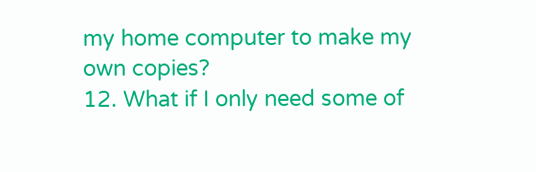my home computer to make my own copies?
12. What if I only need some of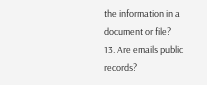the information in a document or file?
13. Are emails public records?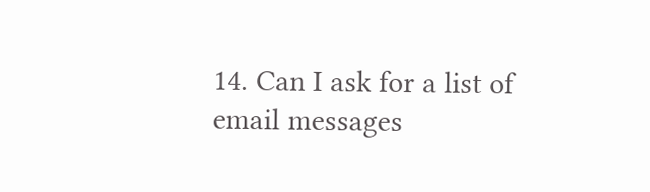14. Can I ask for a list of email messages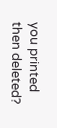you printed then deleted?